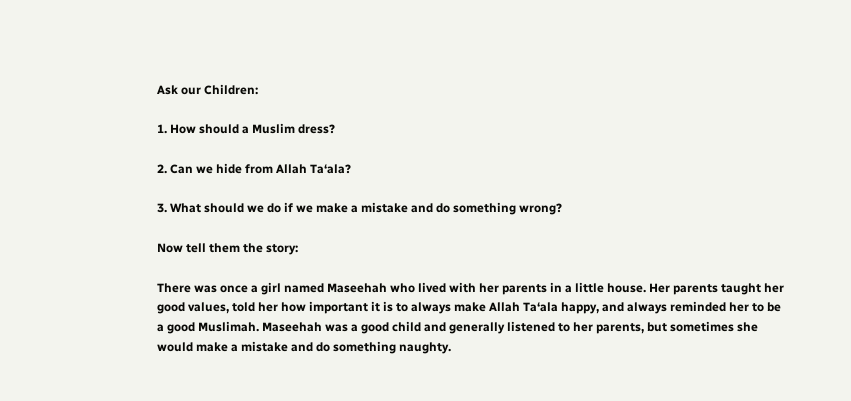Ask our Children:

1. How should a Muslim dress?

2. Can we hide from Allah Ta‘ala?

3. What should we do if we make a mistake and do something wrong?

Now tell them the story:

There was once a girl named Maseehah who lived with her parents in a little house. Her parents taught her good values, told her how important it is to always make Allah Ta‘ala happy, and always reminded her to be a good Muslimah. Maseehah was a good child and generally listened to her parents, but sometimes she would make a mistake and do something naughty.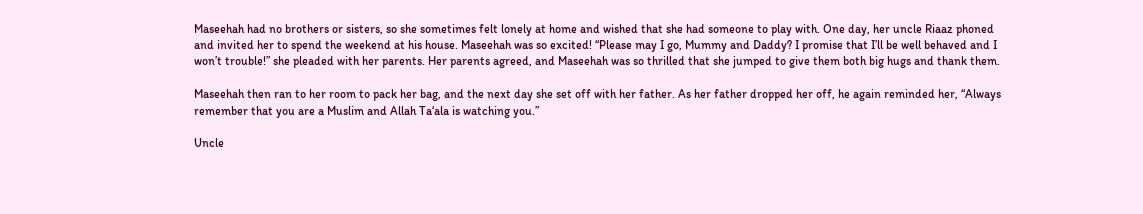Maseehah had no brothers or sisters, so she sometimes felt lonely at home and wished that she had someone to play with. One day, her uncle Riaaz phoned and invited her to spend the weekend at his house. Maseehah was so excited! “Please may I go, Mummy and Daddy? I promise that I’ll be well behaved and I won’t trouble!” she pleaded with her parents. Her parents agreed, and Maseehah was so thrilled that she jumped to give them both big hugs and thank them.

Maseehah then ran to her room to pack her bag, and the next day she set off with her father. As her father dropped her off, he again reminded her, “Always remember that you are a Muslim and Allah Ta‘ala is watching you.”

Uncle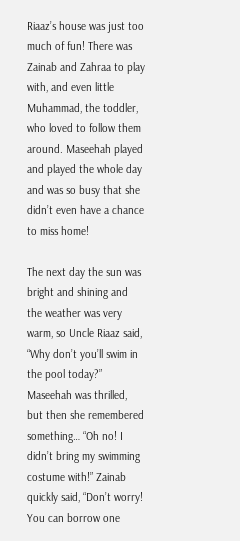Riaaz’s house was just too much of fun! There was Zainab and Zahraa to play with, and even little Muhammad, the toddler, who loved to follow them around. Maseehah played and played the whole day and was so busy that she didn’t even have a chance to miss home!

The next day the sun was bright and shining and the weather was very warm, so Uncle Riaaz said, “Why don’t you’ll swim in the pool today?” Maseehah was thrilled, but then she remembered something… “Oh no! I didn’t bring my swimming costume with!” Zainab quickly said, “Don’t worry! You can borrow one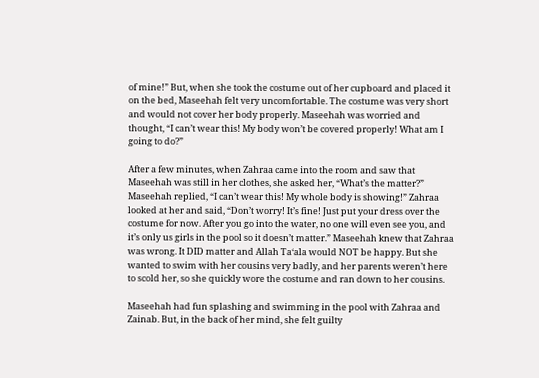of mine!” But, when she took the costume out of her cupboard and placed it on the bed, Maseehah felt very uncomfortable. The costume was very short and would not cover her body properly. Maseehah was worried and thought, “I can’t wear this! My body won’t be covered properly! What am I going to do?”

After a few minutes, when Zahraa came into the room and saw that Maseehah was still in her clothes, she asked her, “What’s the matter?” Maseehah replied, “I can’t wear this! My whole body is showing!” Zahraa looked at her and said, “Don’t worry! It’s fine! Just put your dress over the costume for now. After you go into the water, no one will even see you, and it’s only us girls in the pool so it doesn’t matter.” Maseehah knew that Zahraa was wrong. It DID matter and Allah Ta‘ala would NOT be happy. But she wanted to swim with her cousins very badly, and her parents weren’t here to scold her, so she quickly wore the costume and ran down to her cousins.

Maseehah had fun splashing and swimming in the pool with Zahraa and Zainab. But, in the back of her mind, she felt guilty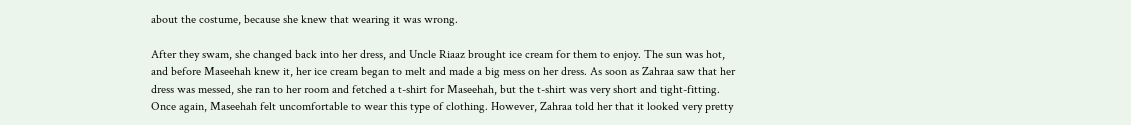about the costume, because she knew that wearing it was wrong.

After they swam, she changed back into her dress, and Uncle Riaaz brought ice cream for them to enjoy. The sun was hot, and before Maseehah knew it, her ice cream began to melt and made a big mess on her dress. As soon as Zahraa saw that her dress was messed, she ran to her room and fetched a t-shirt for Maseehah, but the t-shirt was very short and tight-fitting. Once again, Maseehah felt uncomfortable to wear this type of clothing. However, Zahraa told her that it looked very pretty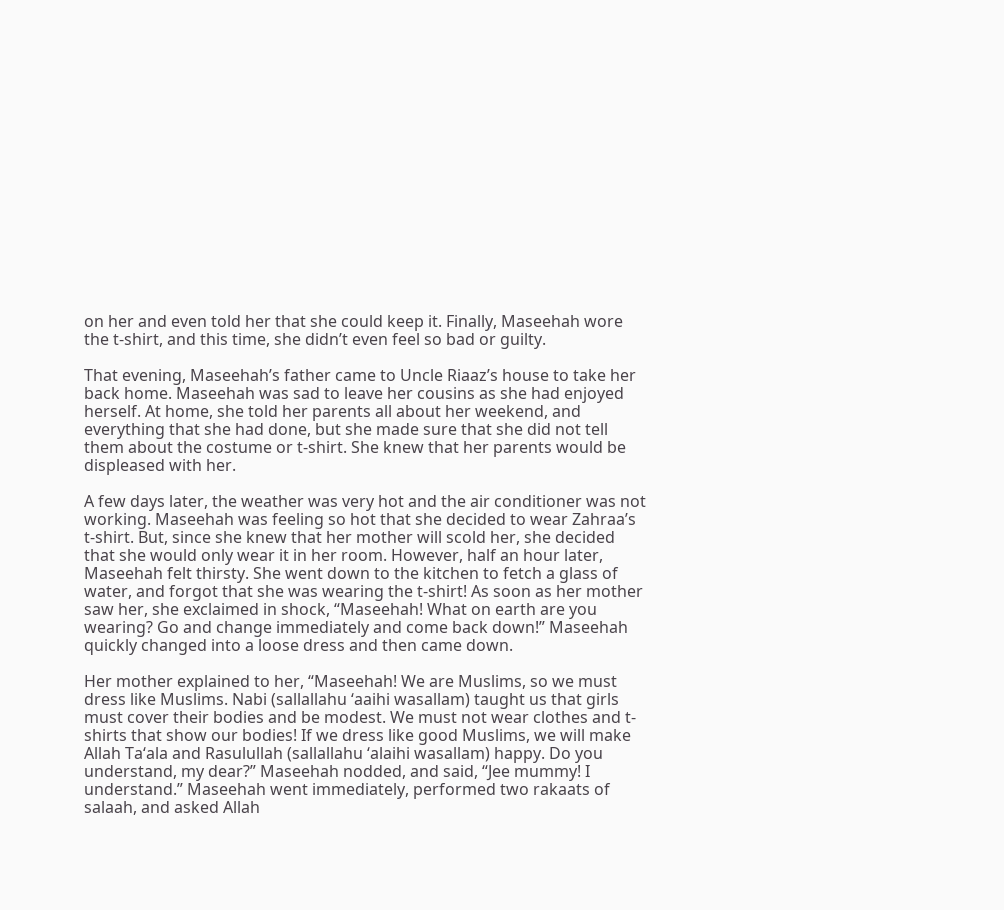on her and even told her that she could keep it. Finally, Maseehah wore the t-shirt, and this time, she didn’t even feel so bad or guilty.

That evening, Maseehah’s father came to Uncle Riaaz’s house to take her back home. Maseehah was sad to leave her cousins as she had enjoyed herself. At home, she told her parents all about her weekend, and everything that she had done, but she made sure that she did not tell them about the costume or t-shirt. She knew that her parents would be displeased with her.

A few days later, the weather was very hot and the air conditioner was not working. Maseehah was feeling so hot that she decided to wear Zahraa’s t-shirt. But, since she knew that her mother will scold her, she decided that she would only wear it in her room. However, half an hour later, Maseehah felt thirsty. She went down to the kitchen to fetch a glass of water, and forgot that she was wearing the t-shirt! As soon as her mother saw her, she exclaimed in shock, “Maseehah! What on earth are you wearing? Go and change immediately and come back down!” Maseehah quickly changed into a loose dress and then came down.

Her mother explained to her, “Maseehah! We are Muslims, so we must dress like Muslims. Nabi (sallallahu ‘aaihi wasallam) taught us that girls must cover their bodies and be modest. We must not wear clothes and t-shirts that show our bodies! If we dress like good Muslims, we will make Allah Ta‘ala and Rasulullah (sallallahu ‘alaihi wasallam) happy. Do you understand, my dear?” Maseehah nodded, and said, “Jee mummy! I understand.” Maseehah went immediately, performed two rakaats of salaah, and asked Allah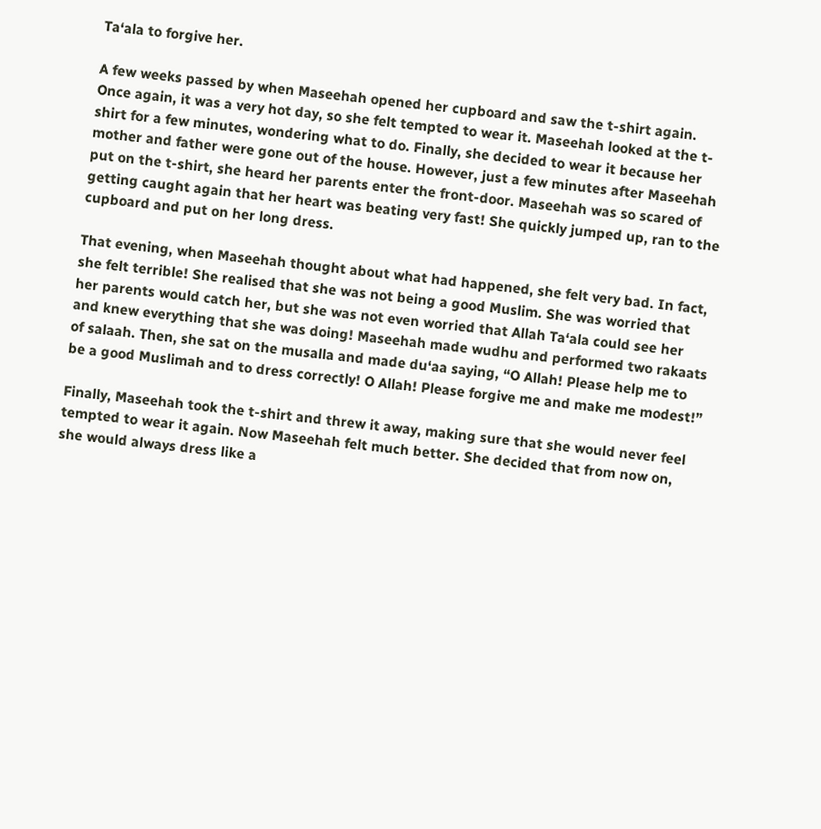Ta‘ala to forgive her.

A few weeks passed by when Maseehah opened her cupboard and saw the t-shirt again. Once again, it was a very hot day, so she felt tempted to wear it. Maseehah looked at the t-shirt for a few minutes, wondering what to do. Finally, she decided to wear it because her mother and father were gone out of the house. However, just a few minutes after Maseehah put on the t-shirt, she heard her parents enter the front-door. Maseehah was so scared of getting caught again that her heart was beating very fast! She quickly jumped up, ran to the cupboard and put on her long dress.

That evening, when Maseehah thought about what had happened, she felt very bad. In fact, she felt terrible! She realised that she was not being a good Muslim. She was worried that her parents would catch her, but she was not even worried that Allah Ta‘ala could see her and knew everything that she was doing! Maseehah made wudhu and performed two rakaats of salaah. Then, she sat on the musalla and made du‘aa saying, “O Allah! Please help me to be a good Muslimah and to dress correctly! O Allah! Please forgive me and make me modest!”

Finally, Maseehah took the t-shirt and threw it away, making sure that she would never feel tempted to wear it again. Now Maseehah felt much better. She decided that from now on, she would always dress like a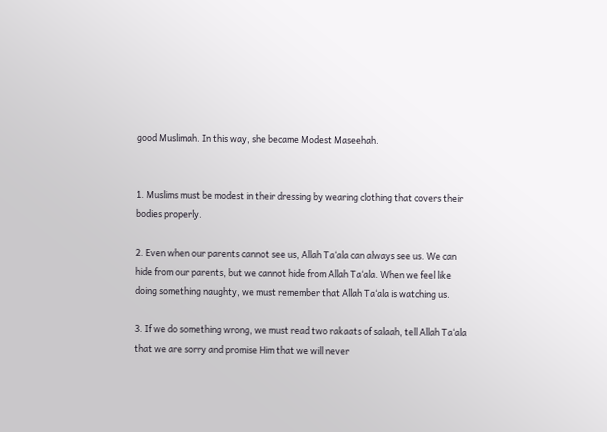good Muslimah. In this way, she became Modest Maseehah.


1. Muslims must be modest in their dressing by wearing clothing that covers their bodies properly.

2. Even when our parents cannot see us, Allah Ta‘ala can always see us. We can hide from our parents, but we cannot hide from Allah Ta‘ala. When we feel like doing something naughty, we must remember that Allah Ta‘ala is watching us.

3. If we do something wrong, we must read two rakaats of salaah, tell Allah Ta‘ala that we are sorry and promise Him that we will never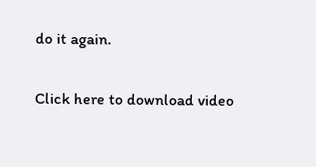do it again.

Click here to download video